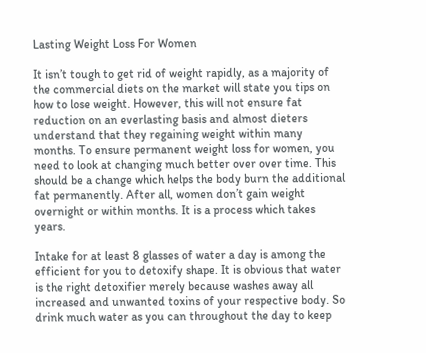Lasting Weight Loss For Women

It isn’t tough to get rid of weight rapidly, as a majority of the commercial diets on the market will state you tips on how to lose weight. However, this will not ensure fat reduction on an everlasting basis and almost dieters understand that they regaining weight within many months. To ensure permanent weight loss for women, you need to look at changing much better over over time. This should be a change which helps the body burn the additional fat permanently. After all, women don’t gain weight overnight or within months. It is a process which takes years.

Intake for at least 8 glasses of water a day is among the efficient for you to detoxify shape. It is obvious that water is the right detoxifier merely because washes away all increased and unwanted toxins of your respective body. So drink much water as you can throughout the day to keep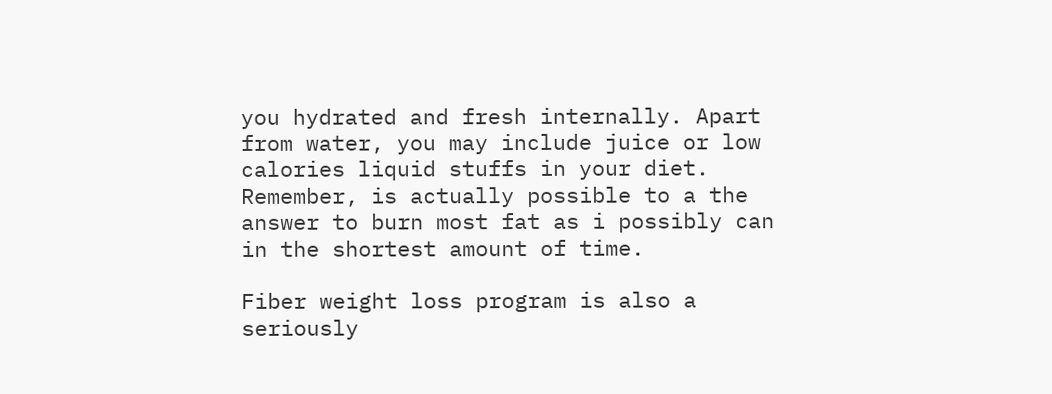you hydrated and fresh internally. Apart from water, you may include juice or low calories liquid stuffs in your diet. Remember, is actually possible to a the answer to burn most fat as i possibly can in the shortest amount of time.

Fiber weight loss program is also a seriously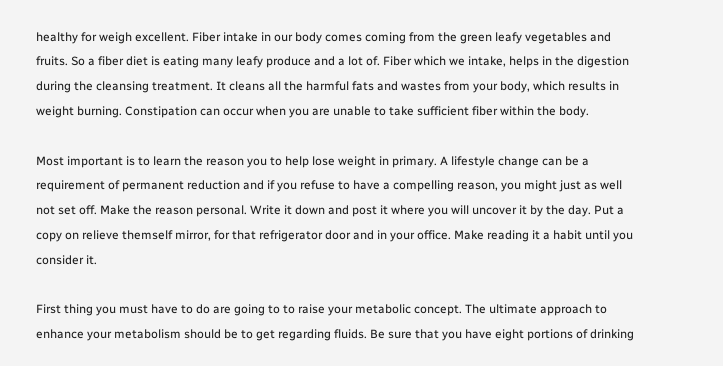healthy for weigh excellent. Fiber intake in our body comes coming from the green leafy vegetables and fruits. So a fiber diet is eating many leafy produce and a lot of. Fiber which we intake, helps in the digestion during the cleansing treatment. It cleans all the harmful fats and wastes from your body, which results in weight burning. Constipation can occur when you are unable to take sufficient fiber within the body.

Most important is to learn the reason you to help lose weight in primary. A lifestyle change can be a requirement of permanent reduction and if you refuse to have a compelling reason, you might just as well not set off. Make the reason personal. Write it down and post it where you will uncover it by the day. Put a copy on relieve themself mirror, for that refrigerator door and in your office. Make reading it a habit until you consider it.

First thing you must have to do are going to to raise your metabolic concept. The ultimate approach to enhance your metabolism should be to get regarding fluids. Be sure that you have eight portions of drinking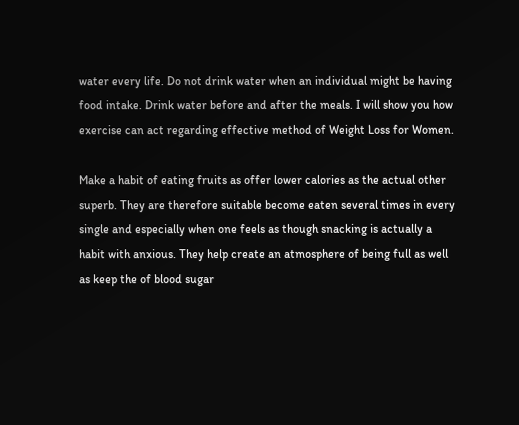water every life. Do not drink water when an individual might be having food intake. Drink water before and after the meals. I will show you how exercise can act regarding effective method of Weight Loss for Women.

Make a habit of eating fruits as offer lower calories as the actual other superb. They are therefore suitable become eaten several times in every single and especially when one feels as though snacking is actually a habit with anxious. They help create an atmosphere of being full as well as keep the of blood sugar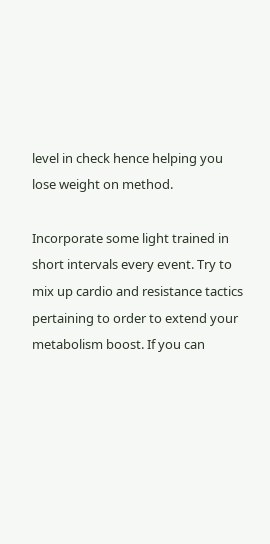level in check hence helping you lose weight on method.

Incorporate some light trained in short intervals every event. Try to mix up cardio and resistance tactics pertaining to order to extend your metabolism boost. If you can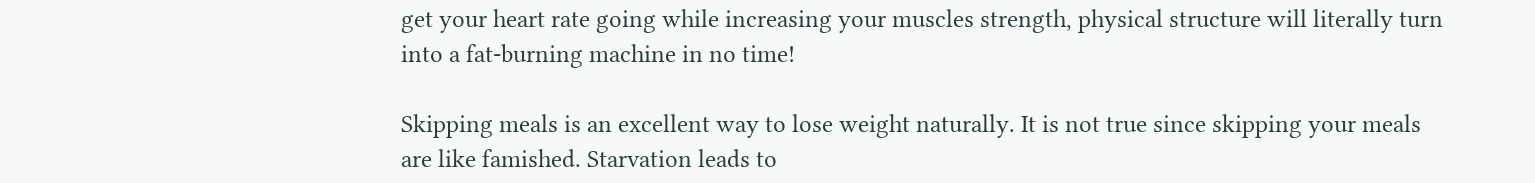get your heart rate going while increasing your muscles strength, physical structure will literally turn into a fat-burning machine in no time!

Skipping meals is an excellent way to lose weight naturally. It is not true since skipping your meals are like famished. Starvation leads to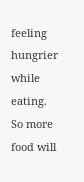feeling hungrier while eating. So more food will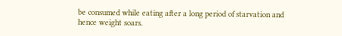be consumed while eating after a long period of starvation and hence weight soars.